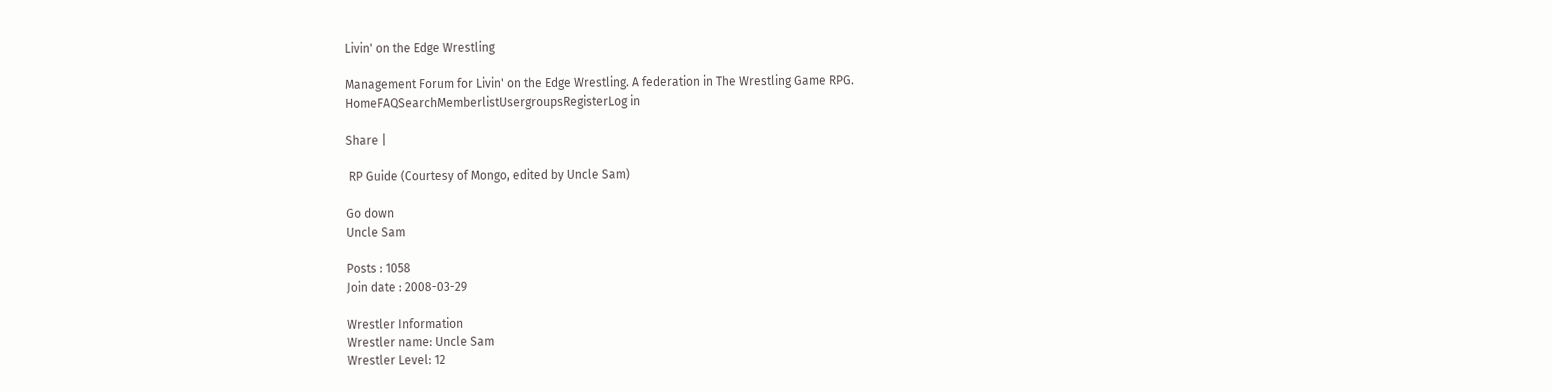Livin' on the Edge Wrestling

Management Forum for Livin' on the Edge Wrestling. A federation in The Wrestling Game RPG.
HomeFAQSearchMemberlistUsergroupsRegisterLog in

Share |

 RP Guide (Courtesy of Mongo, edited by Uncle Sam)

Go down
Uncle Sam

Posts : 1058
Join date : 2008-03-29

Wrestler Information
Wrestler name: Uncle Sam
Wrestler Level: 12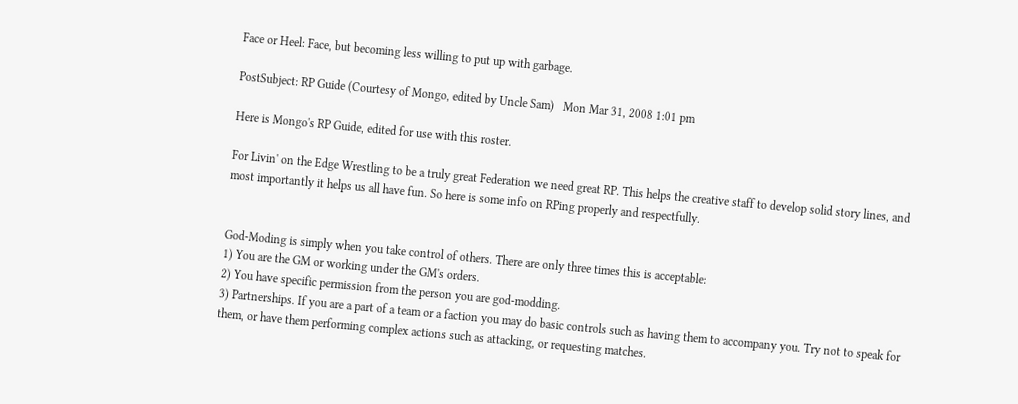Face or Heel: Face, but becoming less willing to put up with garbage.

PostSubject: RP Guide (Courtesy of Mongo, edited by Uncle Sam)   Mon Mar 31, 2008 1:01 pm

Here is Mongo's RP Guide, edited for use with this roster.

For Livin' on the Edge Wrestling to be a truly great Federation we need great RP. This helps the creative staff to develop solid story lines, and most importantly it helps us all have fun. So here is some info on RPing properly and respectfully.


God-Moding is simply when you take control of others. There are only three times this is acceptable:
1) You are the GM or working under the GM's orders.
2) You have specific permission from the person you are god-modding.
3) Partnerships. If you are a part of a team or a faction you may do basic controls such as having them to accompany you. Try not to speak for them, or have them performing complex actions such as attacking, or requesting matches.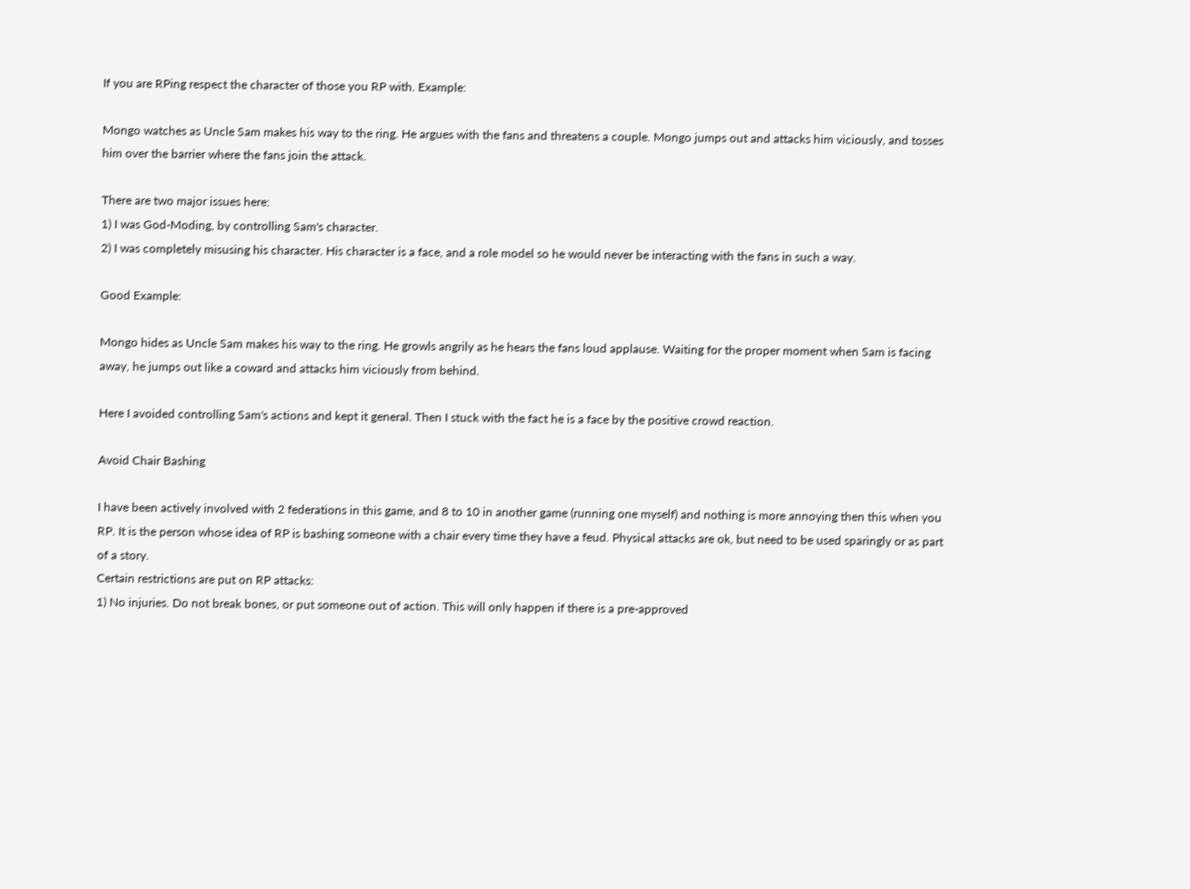If you are RPing respect the character of those you RP with. Example:

Mongo watches as Uncle Sam makes his way to the ring. He argues with the fans and threatens a couple. Mongo jumps out and attacks him viciously, and tosses him over the barrier where the fans join the attack.

There are two major issues here:
1) I was God-Moding, by controlling Sam's character.
2) I was completely misusing his character. His character is a face, and a role model so he would never be interacting with the fans in such a way.

Good Example:

Mongo hides as Uncle Sam makes his way to the ring. He growls angrily as he hears the fans loud applause. Waiting for the proper moment when Sam is facing away, he jumps out like a coward and attacks him viciously from behind.

Here I avoided controlling Sam's actions and kept it general. Then I stuck with the fact he is a face by the positive crowd reaction.

Avoid Chair Bashing

I have been actively involved with 2 federations in this game, and 8 to 10 in another game (running one myself) and nothing is more annoying then this when you RP. It is the person whose idea of RP is bashing someone with a chair every time they have a feud. Physical attacks are ok, but need to be used sparingly or as part of a story.
Certain restrictions are put on RP attacks:
1) No injuries. Do not break bones, or put someone out of action. This will only happen if there is a pre-approved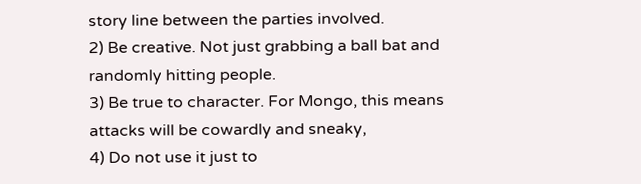story line between the parties involved.
2) Be creative. Not just grabbing a ball bat and randomly hitting people.
3) Be true to character. For Mongo, this means attacks will be cowardly and sneaky,
4) Do not use it just to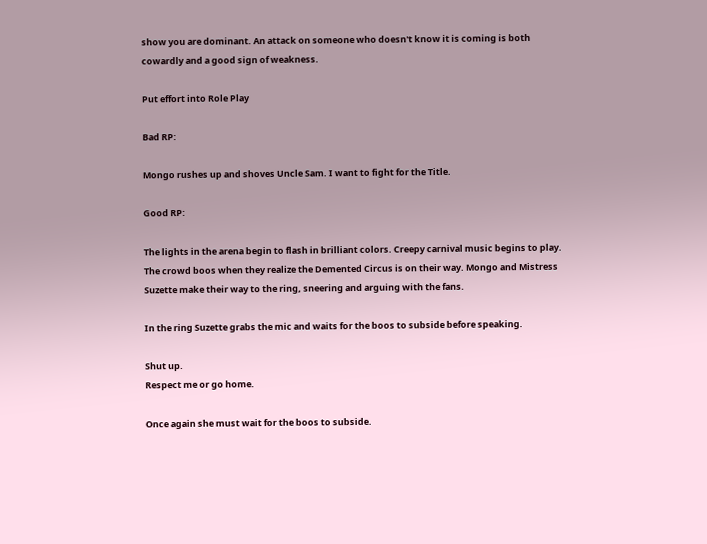show you are dominant. An attack on someone who doesn't know it is coming is both cowardly and a good sign of weakness.

Put effort into Role Play

Bad RP:

Mongo rushes up and shoves Uncle Sam. I want to fight for the Title.

Good RP:

The lights in the arena begin to flash in brilliant colors. Creepy carnival music begins to play. The crowd boos when they realize the Demented Circus is on their way. Mongo and Mistress Suzette make their way to the ring, sneering and arguing with the fans.

In the ring Suzette grabs the mic and waits for the boos to subside before speaking.

Shut up.
Respect me or go home.

Once again she must wait for the boos to subside.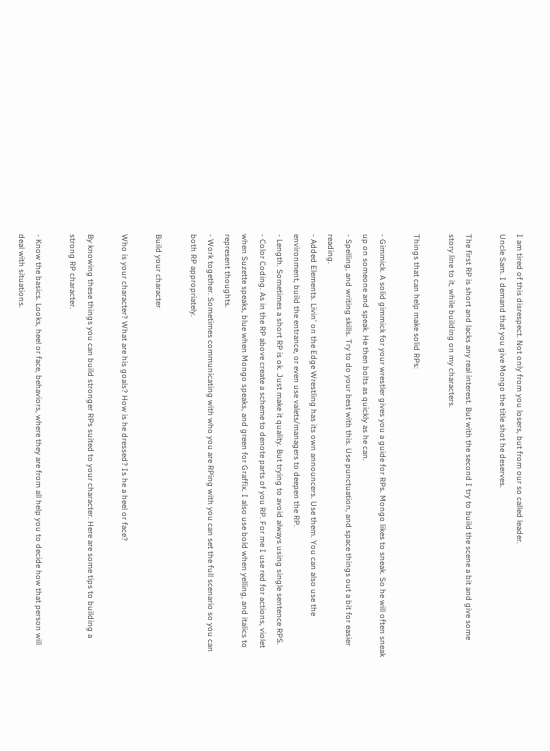I am tired of this disrespect. Not only from you losers, but from our so called leader.
Uncle Sam. I demand that you give Mongo the title shot he deserves.

The first RP is short and lacks any real interest. But with the second I try to build the scene a bit and give some story line to it, while building on my characters.

Things that can help make solid RPs:

- Gimmick. A solid gimmick for your wrestler gives you a guide for RPs. Mongo likes to sneak. So he will often sneak up on someone and speak. He then bolts as quickly as he can.
- Spelling, and writing skills. Try to do your best with this. Use punctuation, and space things out a bit for easier reading.
- Added Elements. Livin' on the Edge Wrestling has its own announcers. Use them. You can also use the environment, build the entrance, or even use valets/managers to deepen the RP.
- Length. Sometimes a short RP is ok. Just make it quality. But trying to avoid always using single sentence RPS.
- Color Coding. As in the RP above create a scheme to denote parts of you RP. For me I use red for actions, violet when Suzette speaks, blue when Mongo speaks, and green for Graffix. I also use bold when yelling, and italics to represent thoughts.
- Work together. Sometimes communicating with who you are RPing with you can set the full scenario so you can both RP appropriately.

Build your character

Who is your character? What are his goals? How is he dressed? Is he a heel or face?

By knowing these things you can build stronger RPs suited to your character. Here are some tips to building a strong RP character.

- Know the basics. Looks, heel or face, behaviors, where they are from all help you to decide how that person will deal with situations.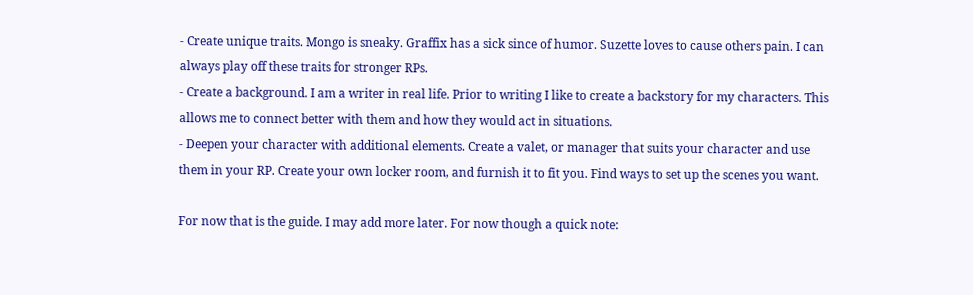- Create unique traits. Mongo is sneaky. Graffix has a sick since of humor. Suzette loves to cause others pain. I can always play off these traits for stronger RPs.
- Create a background. I am a writer in real life. Prior to writing I like to create a backstory for my characters. This allows me to connect better with them and how they would act in situations.
- Deepen your character with additional elements. Create a valet, or manager that suits your character and use them in your RP. Create your own locker room, and furnish it to fit you. Find ways to set up the scenes you want.

For now that is the guide. I may add more later. For now though a quick note: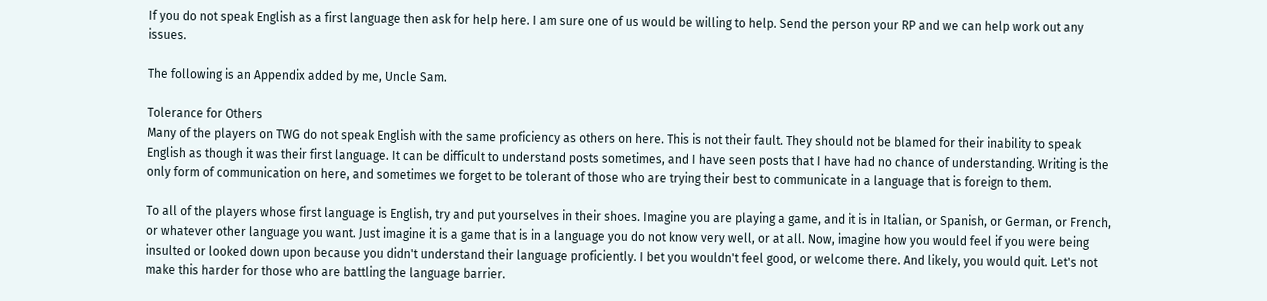If you do not speak English as a first language then ask for help here. I am sure one of us would be willing to help. Send the person your RP and we can help work out any issues.

The following is an Appendix added by me, Uncle Sam.

Tolerance for Others
Many of the players on TWG do not speak English with the same proficiency as others on here. This is not their fault. They should not be blamed for their inability to speak English as though it was their first language. It can be difficult to understand posts sometimes, and I have seen posts that I have had no chance of understanding. Writing is the only form of communication on here, and sometimes we forget to be tolerant of those who are trying their best to communicate in a language that is foreign to them.

To all of the players whose first language is English, try and put yourselves in their shoes. Imagine you are playing a game, and it is in Italian, or Spanish, or German, or French, or whatever other language you want. Just imagine it is a game that is in a language you do not know very well, or at all. Now, imagine how you would feel if you were being insulted or looked down upon because you didn't understand their language proficiently. I bet you wouldn't feel good, or welcome there. And likely, you would quit. Let's not make this harder for those who are battling the language barrier.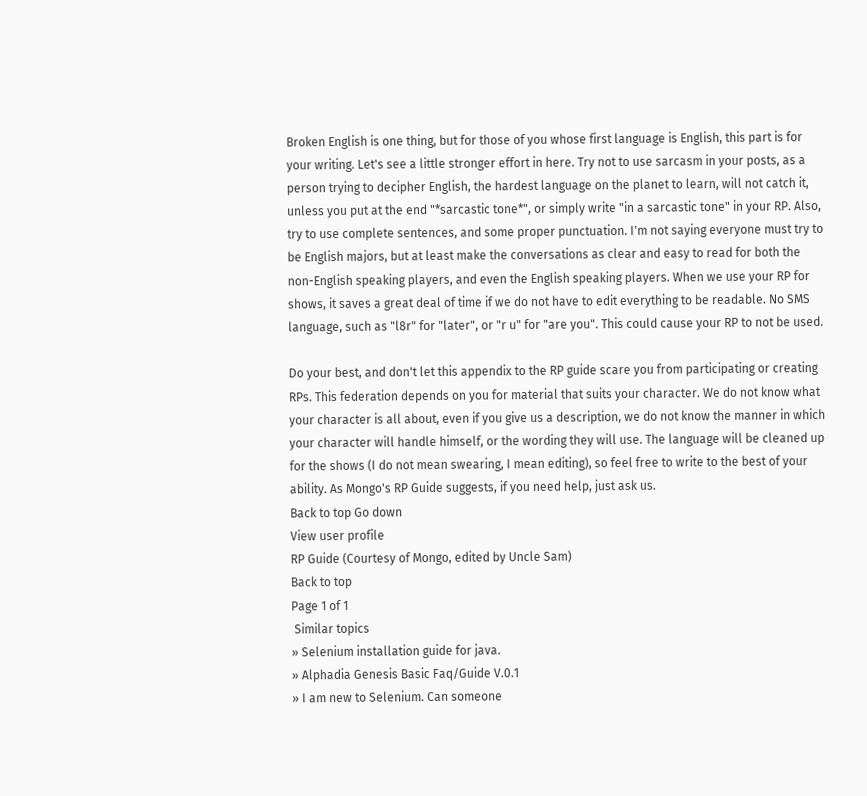Broken English is one thing, but for those of you whose first language is English, this part is for your writing. Let's see a little stronger effort in here. Try not to use sarcasm in your posts, as a person trying to decipher English, the hardest language on the planet to learn, will not catch it, unless you put at the end "*sarcastic tone*", or simply write "in a sarcastic tone" in your RP. Also, try to use complete sentences, and some proper punctuation. I'm not saying everyone must try to be English majors, but at least make the conversations as clear and easy to read for both the non-English speaking players, and even the English speaking players. When we use your RP for shows, it saves a great deal of time if we do not have to edit everything to be readable. No SMS language, such as "l8r" for "later", or "r u" for "are you". This could cause your RP to not be used.

Do your best, and don't let this appendix to the RP guide scare you from participating or creating RPs. This federation depends on you for material that suits your character. We do not know what your character is all about, even if you give us a description, we do not know the manner in which your character will handle himself, or the wording they will use. The language will be cleaned up for the shows (I do not mean swearing, I mean editing), so feel free to write to the best of your ability. As Mongo's RP Guide suggests, if you need help, just ask us.
Back to top Go down
View user profile
RP Guide (Courtesy of Mongo, edited by Uncle Sam)
Back to top
Page 1 of 1
 Similar topics
» Selenium installation guide for java.
» Alphadia Genesis Basic Faq/Guide V.0.1
» I am new to Selenium. Can someone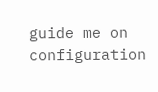guide me on configuration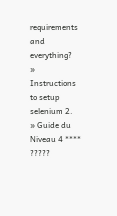requirements and everything?
» Instructions to setup selenium 2.
» Guide du Niveau 4 **** ?????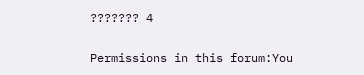??????? 4

Permissions in this forum:You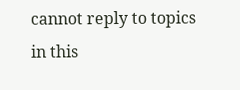cannot reply to topics in this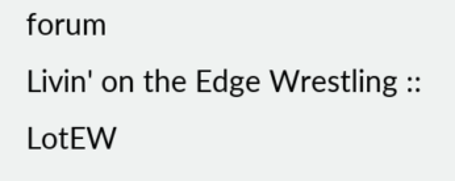forum
Livin' on the Edge Wrestling :: LotEW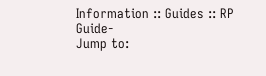Information :: Guides :: RP Guide-
Jump to: